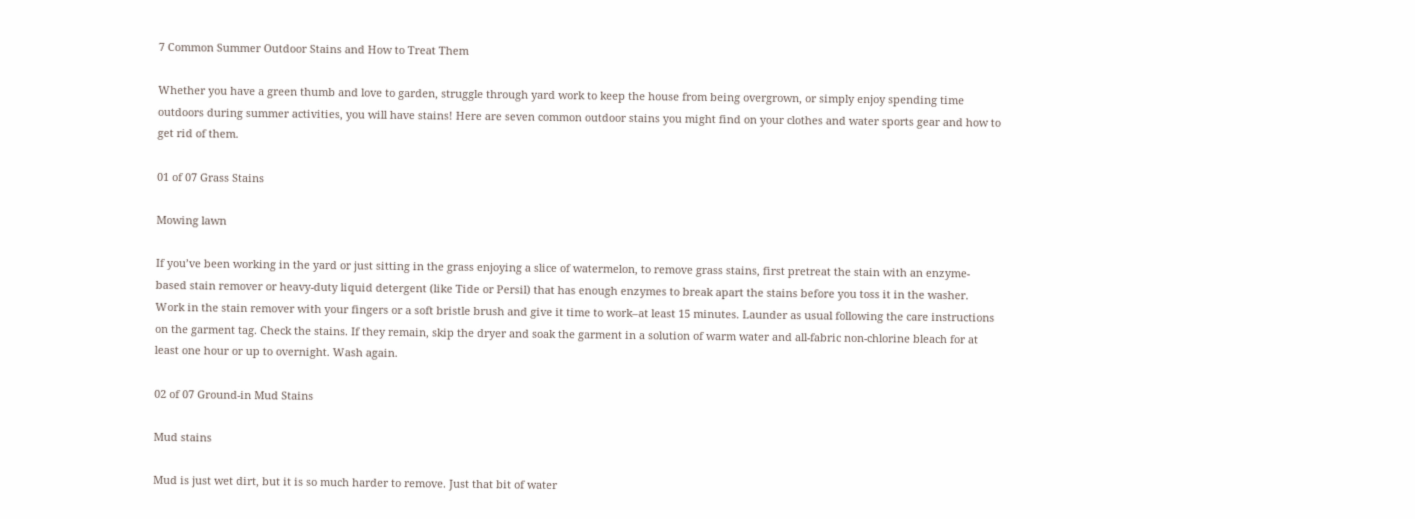7 Common Summer Outdoor Stains and How to Treat Them

Whether you have a green thumb and love to garden, struggle through yard work to keep the house from being overgrown, or simply enjoy spending time outdoors during summer activities, you will have stains! Here are seven common outdoor stains you might find on your clothes and water sports gear and how to get rid of them.

01 of 07 Grass Stains

Mowing lawn

If you’ve been working in the yard or just sitting in the grass enjoying a slice of watermelon, to remove grass stains, first pretreat the stain with an enzyme-based stain remover or heavy-duty liquid detergent (like Tide or Persil) that has enough enzymes to break apart the stains before you toss it in the washer. Work in the stain remover with your fingers or a soft bristle brush and give it time to work–at least 15 minutes. Launder as usual following the care instructions on the garment tag. Check the stains. If they remain, skip the dryer and soak the garment in a solution of warm water and all-fabric non-chlorine bleach for at least one hour or up to overnight. Wash again.

02 of 07 Ground-in Mud Stains

Mud stains

Mud is just wet dirt, but it is so much harder to remove. Just that bit of water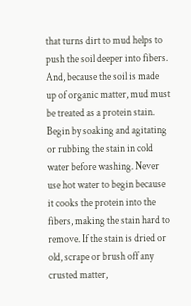that turns dirt to mud helps to push the soil deeper into fibers. And, because the soil is made up of organic matter, mud must be treated as a protein stain. Begin by soaking and agitating or rubbing the stain in cold water before washing. Never use hot water to begin because it cooks the protein into the fibers, making the stain hard to remove. If the stain is dried or old, scrape or brush off any crusted matter,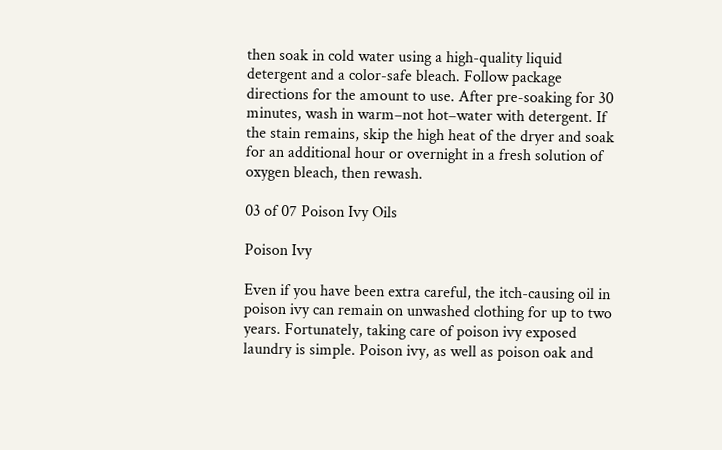then soak in cold water using a high-quality liquid detergent and a color-safe bleach. Follow package directions for the amount to use. After pre-soaking for 30 minutes, wash in warm–not hot–water with detergent. If the stain remains, skip the high heat of the dryer and soak for an additional hour or overnight in a fresh solution of oxygen bleach, then rewash.

03 of 07 Poison Ivy Oils

Poison Ivy

Even if you have been extra careful, the itch-causing oil in poison ivy can remain on unwashed clothing for up to two years. Fortunately, taking care of poison ivy exposed laundry is simple. Poison ivy, as well as poison oak and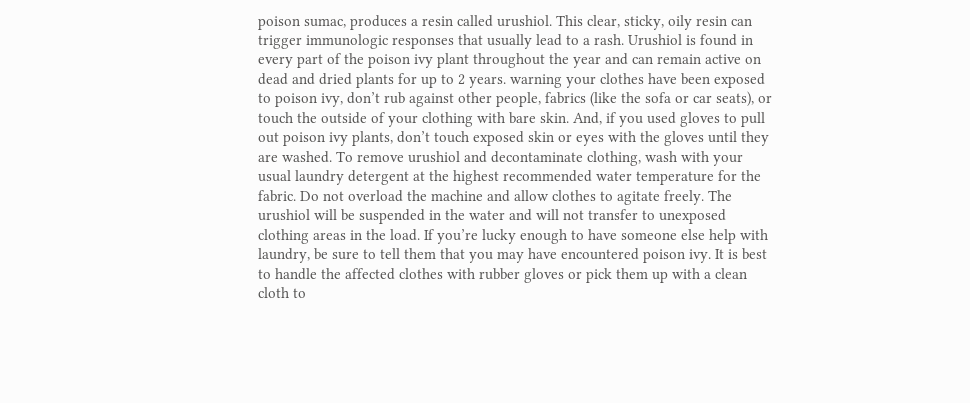poison sumac, produces a resin called urushiol. This clear, sticky, oily resin can trigger immunologic responses that usually lead to a rash. Urushiol is found in every part of the poison ivy plant throughout the year and can remain active on dead and dried plants for up to 2 years. warning your clothes have been exposed to poison ivy, don’t rub against other people, fabrics (like the sofa or car seats), or touch the outside of your clothing with bare skin. And, if you used gloves to pull out poison ivy plants, don’t touch exposed skin or eyes with the gloves until they are washed. To remove urushiol and decontaminate clothing, wash with your usual laundry detergent at the highest recommended water temperature for the fabric. Do not overload the machine and allow clothes to agitate freely. The urushiol will be suspended in the water and will not transfer to unexposed clothing areas in the load. If you’re lucky enough to have someone else help with laundry, be sure to tell them that you may have encountered poison ivy. It is best to handle the affected clothes with rubber gloves or pick them up with a clean cloth to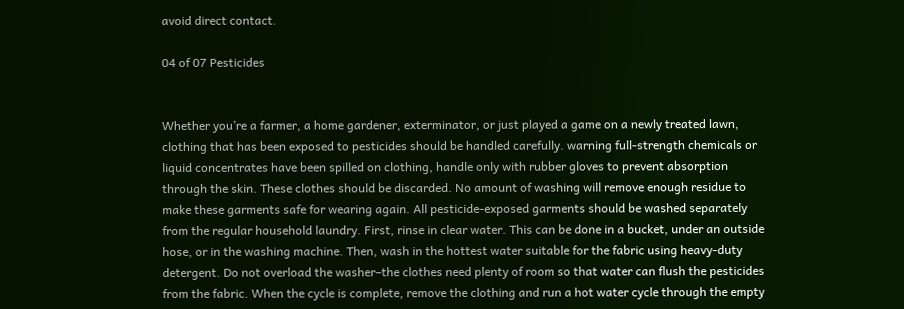avoid direct contact.

04 of 07 Pesticides


Whether you’re a farmer, a home gardener, exterminator, or just played a game on a newly treated lawn, clothing that has been exposed to pesticides should be handled carefully. warning full-strength chemicals or liquid concentrates have been spilled on clothing, handle only with rubber gloves to prevent absorption through the skin. These clothes should be discarded. No amount of washing will remove enough residue to make these garments safe for wearing again. All pesticide-exposed garments should be washed separately from the regular household laundry. First, rinse in clear water. This can be done in a bucket, under an outside hose, or in the washing machine. Then, wash in the hottest water suitable for the fabric using heavy-duty detergent. Do not overload the washer–the clothes need plenty of room so that water can flush the pesticides from the fabric. When the cycle is complete, remove the clothing and run a hot water cycle through the empty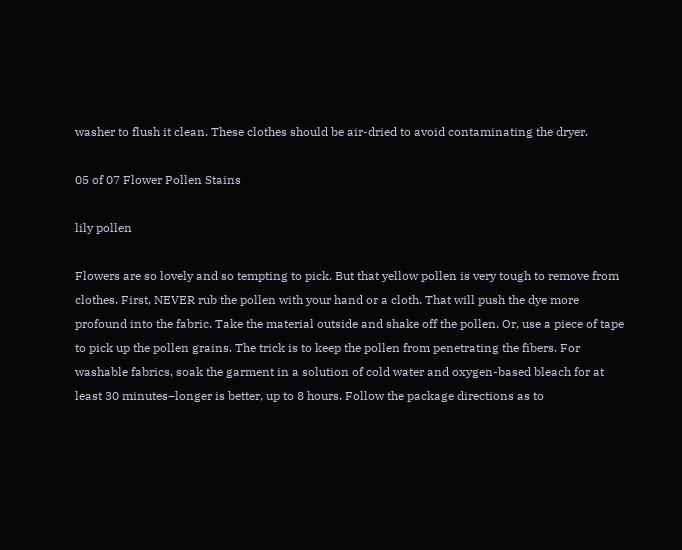washer to flush it clean. These clothes should be air-dried to avoid contaminating the dryer.

05 of 07 Flower Pollen Stains

lily pollen

Flowers are so lovely and so tempting to pick. But that yellow pollen is very tough to remove from clothes. First, NEVER rub the pollen with your hand or a cloth. That will push the dye more profound into the fabric. Take the material outside and shake off the pollen. Or, use a piece of tape to pick up the pollen grains. The trick is to keep the pollen from penetrating the fibers. For washable fabrics, soak the garment in a solution of cold water and oxygen-based bleach for at least 30 minutes–longer is better, up to 8 hours. Follow the package directions as to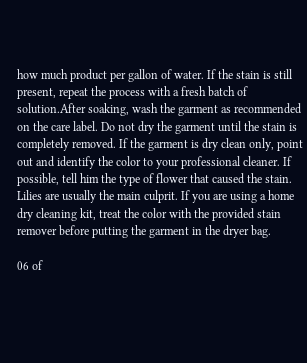how much product per gallon of water. If the stain is still present, repeat the process with a fresh batch of solution.After soaking, wash the garment as recommended on the care label. Do not dry the garment until the stain is completely removed. If the garment is dry clean only, point out and identify the color to your professional cleaner. If possible, tell him the type of flower that caused the stain. Lilies are usually the main culprit. If you are using a home dry cleaning kit, treat the color with the provided stain remover before putting the garment in the dryer bag.

06 of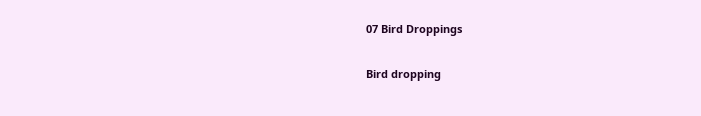07 Bird Droppings

Bird dropping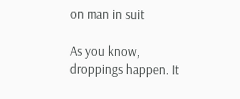on man in suit

As you know, droppings happen. It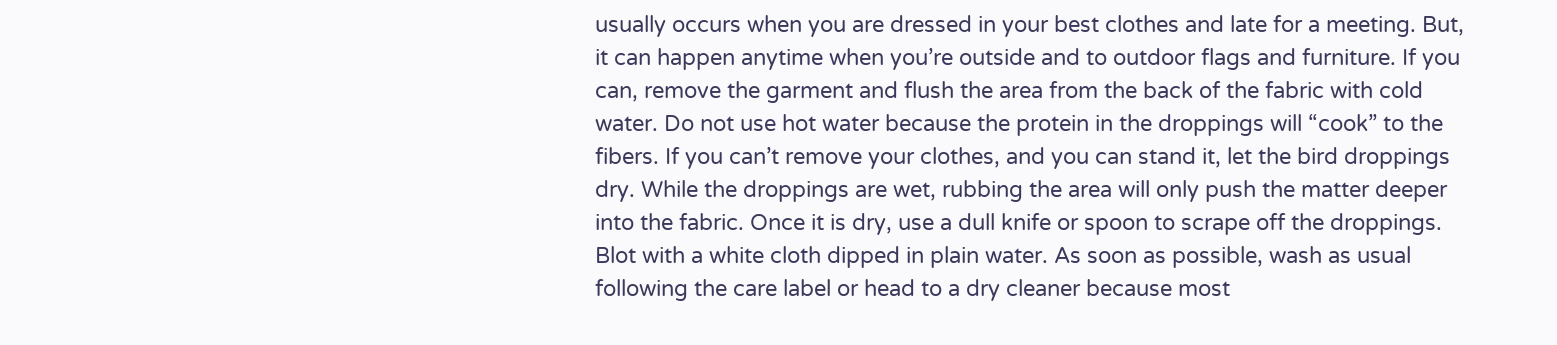usually occurs when you are dressed in your best clothes and late for a meeting. But, it can happen anytime when you’re outside and to outdoor flags and furniture. If you can, remove the garment and flush the area from the back of the fabric with cold water. Do not use hot water because the protein in the droppings will “cook” to the fibers. If you can’t remove your clothes, and you can stand it, let the bird droppings dry. While the droppings are wet, rubbing the area will only push the matter deeper into the fabric. Once it is dry, use a dull knife or spoon to scrape off the droppings. Blot with a white cloth dipped in plain water. As soon as possible, wash as usual following the care label or head to a dry cleaner because most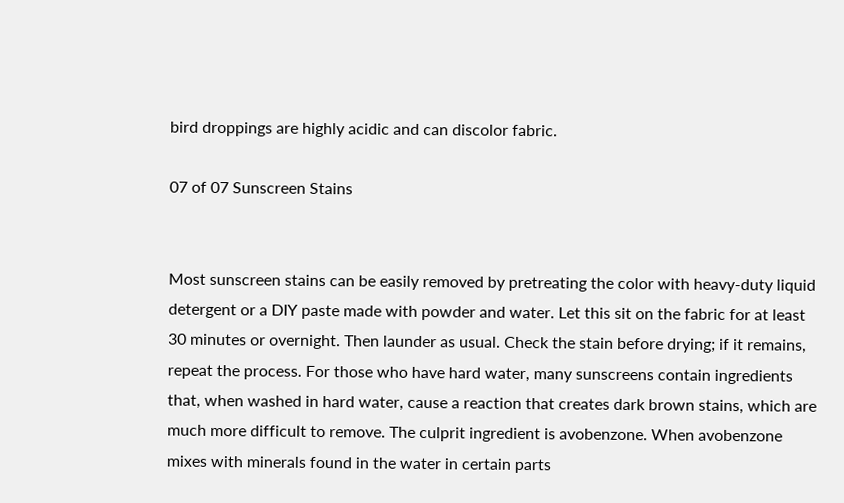bird droppings are highly acidic and can discolor fabric.

07 of 07 Sunscreen Stains


Most sunscreen stains can be easily removed by pretreating the color with heavy-duty liquid detergent or a DIY paste made with powder and water. Let this sit on the fabric for at least 30 minutes or overnight. Then launder as usual. Check the stain before drying; if it remains, repeat the process. For those who have hard water, many sunscreens contain ingredients that, when washed in hard water, cause a reaction that creates dark brown stains, which are much more difficult to remove. The culprit ingredient is avobenzone. When avobenzone mixes with minerals found in the water in certain parts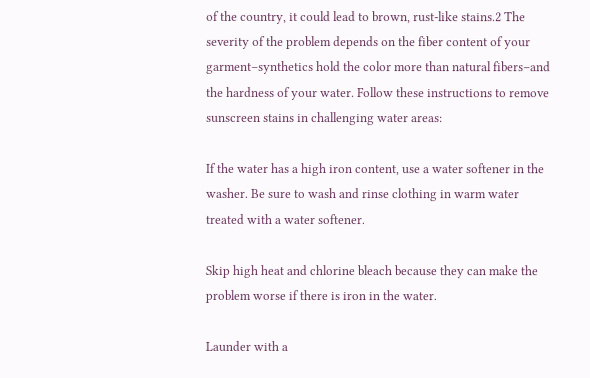of the country, it could lead to brown, rust-like stains.2 The severity of the problem depends on the fiber content of your garment–synthetics hold the color more than natural fibers–and the hardness of your water. Follow these instructions to remove sunscreen stains in challenging water areas:

If the water has a high iron content, use a water softener in the washer. Be sure to wash and rinse clothing in warm water treated with a water softener.

Skip high heat and chlorine bleach because they can make the problem worse if there is iron in the water.

Launder with a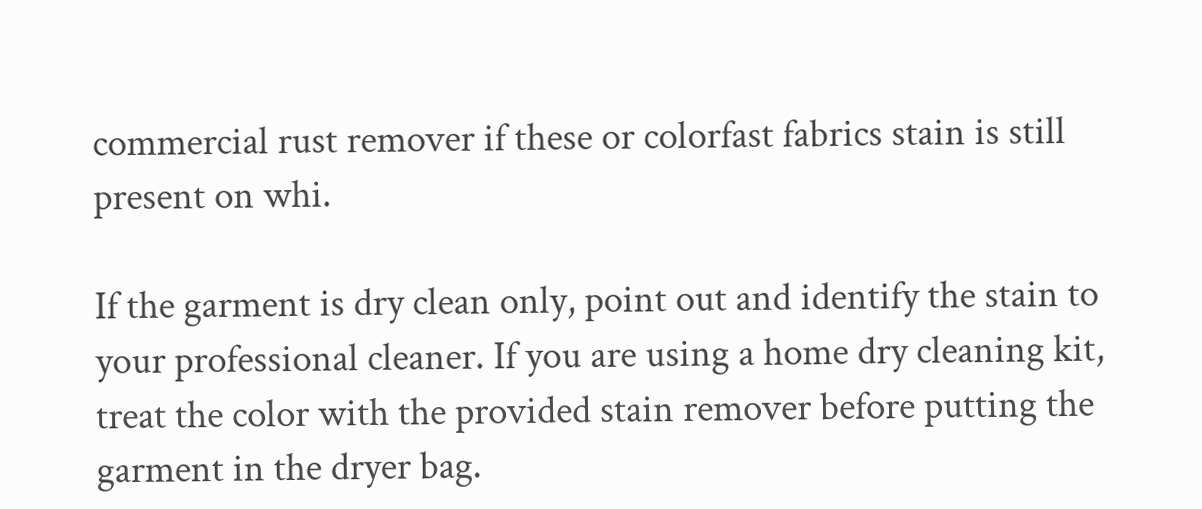commercial rust remover if these or colorfast fabrics stain is still present on whi.

If the garment is dry clean only, point out and identify the stain to your professional cleaner. If you are using a home dry cleaning kit, treat the color with the provided stain remover before putting the garment in the dryer bag.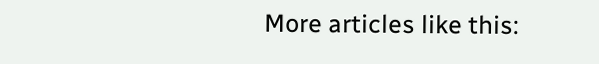More articles like this: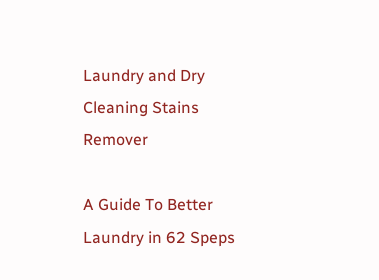Laundry and Dry Cleaning Stains Remover

A Guide To Better Laundry in 62 Speps